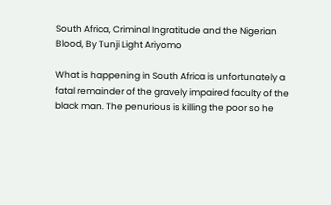South Africa, Criminal Ingratitude and the Nigerian Blood, By Tunji Light Ariyomo

What is happening in South Africa is unfortunately a fatal remainder of the gravely impaired faculty of the black man. The penurious is killing the poor so he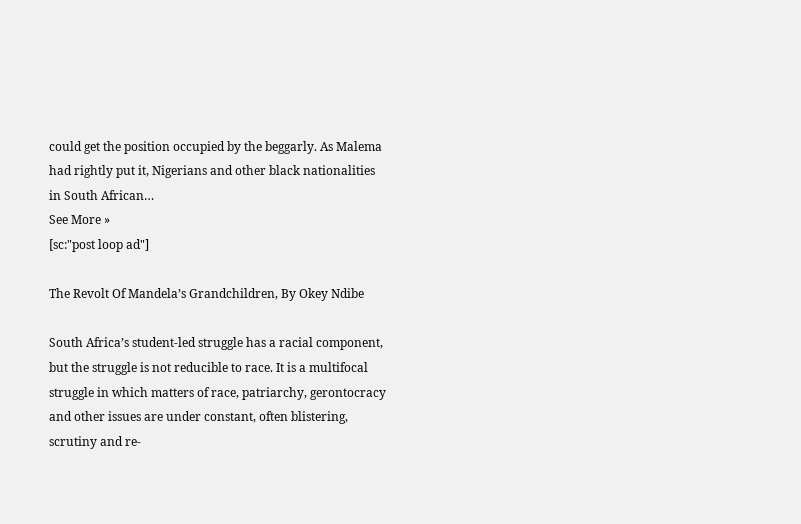could get the position occupied by the beggarly. As Malema had rightly put it, Nigerians and other black nationalities in South African…
See More »
[sc:"post loop ad"]

The Revolt Of Mandela’s Grandchildren, By Okey Ndibe

South Africa’s student-led struggle has a racial component, but the struggle is not reducible to race. It is a multifocal struggle in which matters of race, patriarchy, gerontocracy and other issues are under constant, often blistering, scrutiny and re-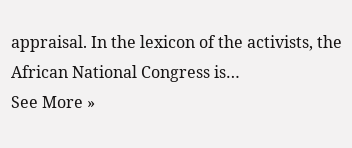appraisal. In the lexicon of the activists, the African National Congress is…
See More »